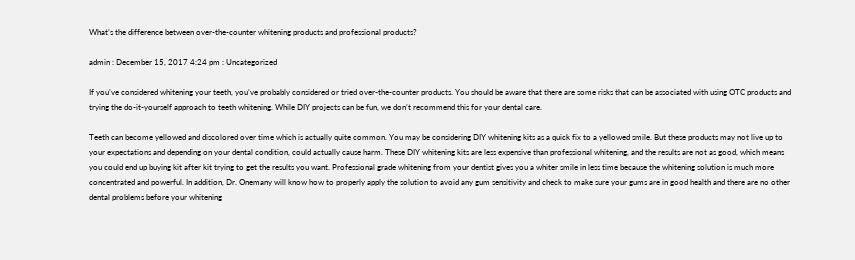What’s the difference between over-the-counter whitening products and professional products?

admin : December 15, 2017 4:24 pm : Uncategorized

If you’ve considered whitening your teeth, you’ve probably considered or tried over-the-counter products. You should be aware that there are some risks that can be associated with using OTC products and trying the do-it-yourself approach to teeth whitening. While DIY projects can be fun, we don’t recommend this for your dental care.

Teeth can become yellowed and discolored over time which is actually quite common. You may be considering DIY whitening kits as a quick fix to a yellowed smile. But these products may not live up to your expectations and depending on your dental condition, could actually cause harm. These DIY whitening kits are less expensive than professional whitening, and the results are not as good, which means you could end up buying kit after kit trying to get the results you want. Professional grade whitening from your dentist gives you a whiter smile in less time because the whitening solution is much more concentrated and powerful. In addition, Dr. Onemany will know how to properly apply the solution to avoid any gum sensitivity and check to make sure your gums are in good health and there are no other dental problems before your whitening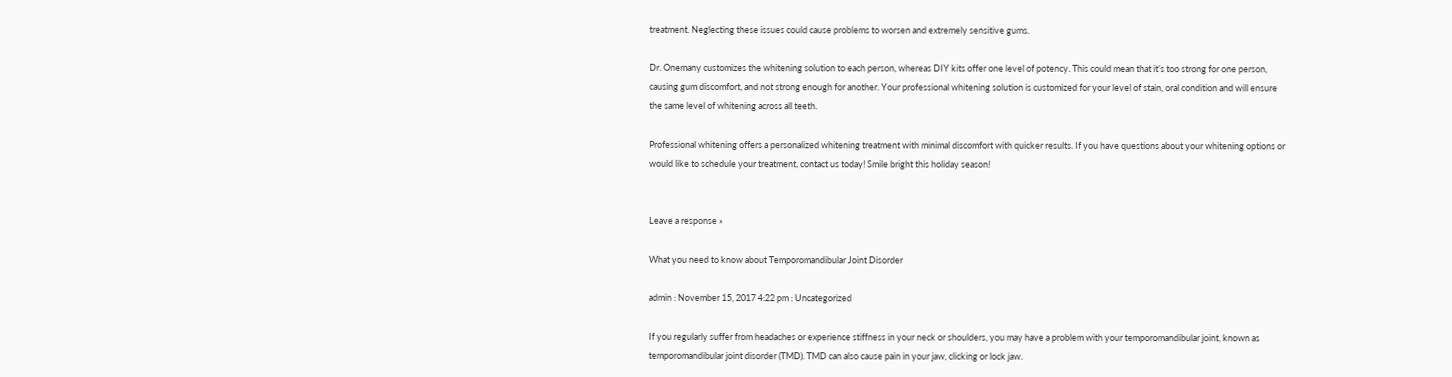treatment. Neglecting these issues could cause problems to worsen and extremely sensitive gums.

Dr. Onemany customizes the whitening solution to each person, whereas DIY kits offer one level of potency. This could mean that it’s too strong for one person, causing gum discomfort, and not strong enough for another. Your professional whitening solution is customized for your level of stain, oral condition and will ensure the same level of whitening across all teeth.

Professional whitening offers a personalized whitening treatment with minimal discomfort with quicker results. If you have questions about your whitening options or would like to schedule your treatment, contact us today! Smile bright this holiday season!


Leave a response »

What you need to know about Temporomandibular Joint Disorder

admin : November 15, 2017 4:22 pm : Uncategorized

If you regularly suffer from headaches or experience stiffness in your neck or shoulders, you may have a problem with your temporomandibular joint, known as temporomandibular joint disorder (TMD). TMD can also cause pain in your jaw, clicking or lock jaw.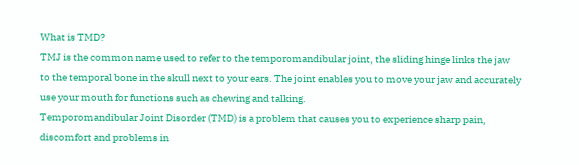What is TMD?
TMJ is the common name used to refer to the temporomandibular joint, the sliding hinge links the jaw to the temporal bone in the skull next to your ears. The joint enables you to move your jaw and accurately use your mouth for functions such as chewing and talking.
Temporomandibular Joint Disorder (TMD) is a problem that causes you to experience sharp pain, discomfort and problems in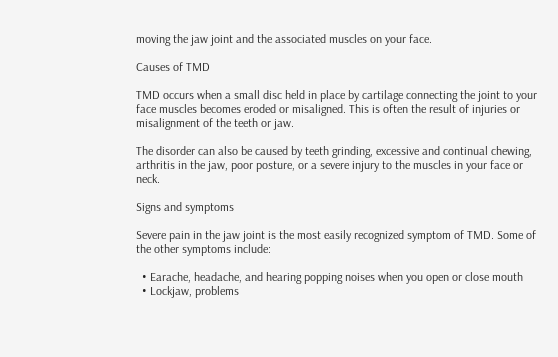moving the jaw joint and the associated muscles on your face.

Causes of TMD

TMD occurs when a small disc held in place by cartilage connecting the joint to your face muscles becomes eroded or misaligned. This is often the result of injuries or misalignment of the teeth or jaw.

The disorder can also be caused by teeth grinding, excessive and continual chewing, arthritis in the jaw, poor posture, or a severe injury to the muscles in your face or neck.

Signs and symptoms

Severe pain in the jaw joint is the most easily recognized symptom of TMD. Some of the other symptoms include:

  • Earache, headache, and hearing popping noises when you open or close mouth
  • Lockjaw, problems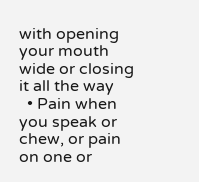with opening your mouth wide or closing it all the way
  • Pain when you speak or chew, or pain on one or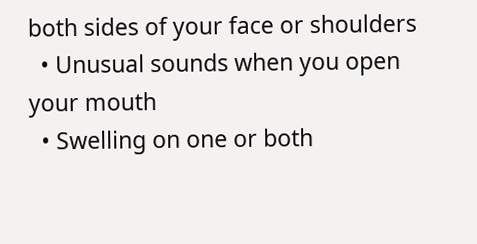both sides of your face or shoulders
  • Unusual sounds when you open your mouth
  • Swelling on one or both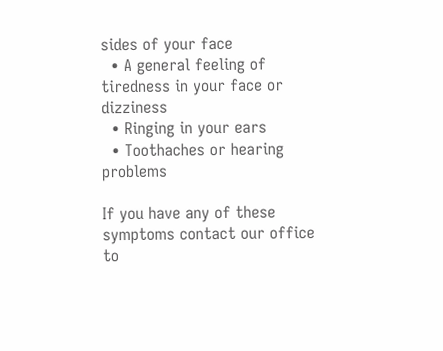sides of your face
  • A general feeling of tiredness in your face or dizziness
  • Ringing in your ears
  • Toothaches or hearing problems

If you have any of these symptoms contact our office to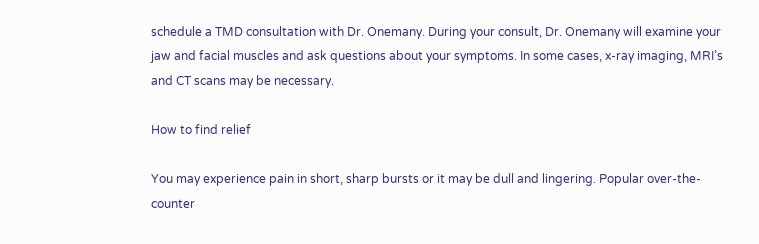schedule a TMD consultation with Dr. Onemany. During your consult, Dr. Onemany will examine your jaw and facial muscles and ask questions about your symptoms. In some cases, x-ray imaging, MRI’s and CT scans may be necessary.

How to find relief

You may experience pain in short, sharp bursts or it may be dull and lingering. Popular over-the-counter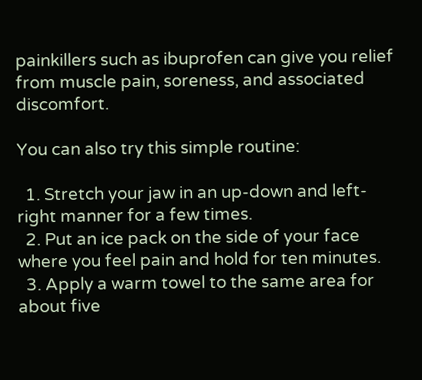painkillers such as ibuprofen can give you relief from muscle pain, soreness, and associated discomfort.

You can also try this simple routine:

  1. Stretch your jaw in an up-down and left-right manner for a few times.
  2. Put an ice pack on the side of your face where you feel pain and hold for ten minutes.
  3. Apply a warm towel to the same area for about five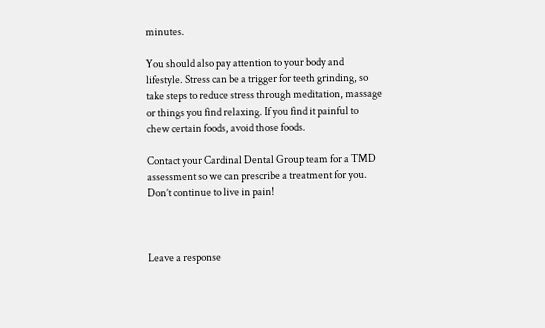minutes.

You should also pay attention to your body and lifestyle. Stress can be a trigger for teeth grinding, so take steps to reduce stress through meditation, massage or things you find relaxing. If you find it painful to chew certain foods, avoid those foods.

Contact your Cardinal Dental Group team for a TMD assessment so we can prescribe a treatment for you. Don’t continue to live in pain!



Leave a response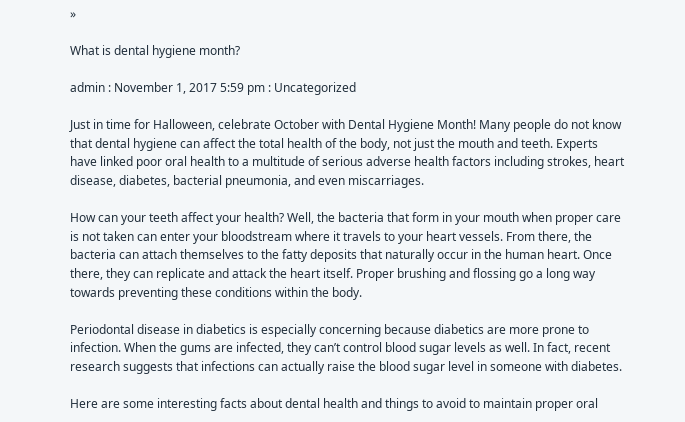»

What is dental hygiene month?

admin : November 1, 2017 5:59 pm : Uncategorized

Just in time for Halloween, celebrate October with Dental Hygiene Month! Many people do not know that dental hygiene can affect the total health of the body, not just the mouth and teeth. Experts have linked poor oral health to a multitude of serious adverse health factors including strokes, heart disease, diabetes, bacterial pneumonia, and even miscarriages.

How can your teeth affect your health? Well, the bacteria that form in your mouth when proper care is not taken can enter your bloodstream where it travels to your heart vessels. From there, the bacteria can attach themselves to the fatty deposits that naturally occur in the human heart. Once there, they can replicate and attack the heart itself. Proper brushing and flossing go a long way towards preventing these conditions within the body.

Periodontal disease in diabetics is especially concerning because diabetics are more prone to infection. When the gums are infected, they can’t control blood sugar levels as well. In fact, recent research suggests that infections can actually raise the blood sugar level in someone with diabetes.

Here are some interesting facts about dental health and things to avoid to maintain proper oral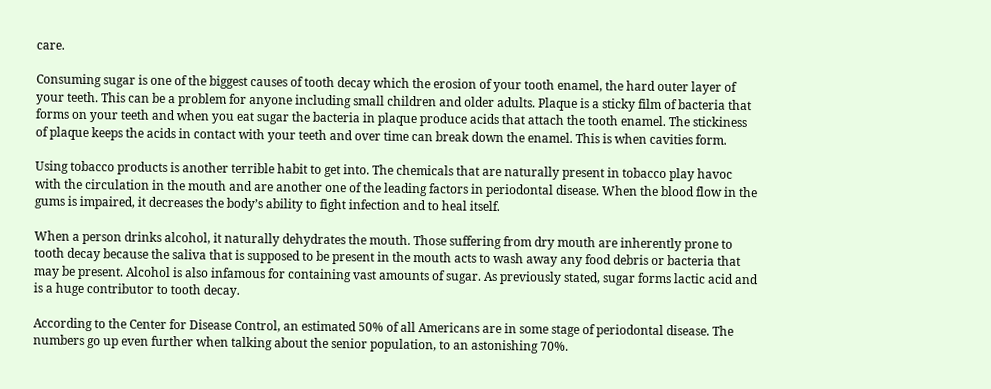care.

Consuming sugar is one of the biggest causes of tooth decay which the erosion of your tooth enamel, the hard outer layer of your teeth. This can be a problem for anyone including small children and older adults. Plaque is a sticky film of bacteria that forms on your teeth and when you eat sugar the bacteria in plaque produce acids that attach the tooth enamel. The stickiness of plaque keeps the acids in contact with your teeth and over time can break down the enamel. This is when cavities form.

Using tobacco products is another terrible habit to get into. The chemicals that are naturally present in tobacco play havoc with the circulation in the mouth and are another one of the leading factors in periodontal disease. When the blood flow in the gums is impaired, it decreases the body’s ability to fight infection and to heal itself.

When a person drinks alcohol, it naturally dehydrates the mouth. Those suffering from dry mouth are inherently prone to tooth decay because the saliva that is supposed to be present in the mouth acts to wash away any food debris or bacteria that may be present. Alcohol is also infamous for containing vast amounts of sugar. As previously stated, sugar forms lactic acid and is a huge contributor to tooth decay.

According to the Center for Disease Control, an estimated 50% of all Americans are in some stage of periodontal disease. The numbers go up even further when talking about the senior population, to an astonishing 70%.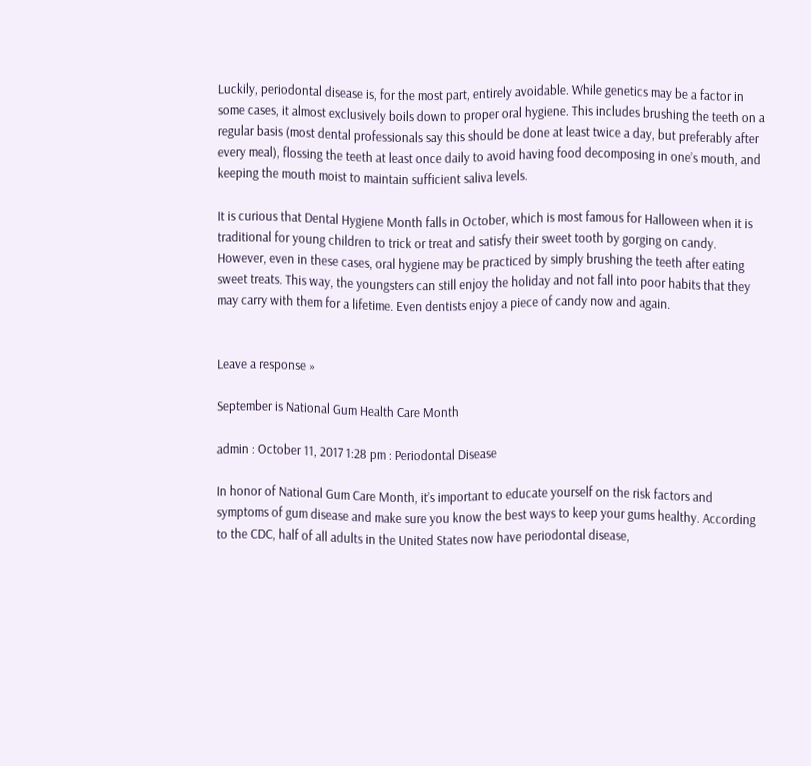Luckily, periodontal disease is, for the most part, entirely avoidable. While genetics may be a factor in some cases, it almost exclusively boils down to proper oral hygiene. This includes brushing the teeth on a regular basis (most dental professionals say this should be done at least twice a day, but preferably after every meal), flossing the teeth at least once daily to avoid having food decomposing in one’s mouth, and keeping the mouth moist to maintain sufficient saliva levels.

It is curious that Dental Hygiene Month falls in October, which is most famous for Halloween when it is traditional for young children to trick or treat and satisfy their sweet tooth by gorging on candy. However, even in these cases, oral hygiene may be practiced by simply brushing the teeth after eating sweet treats. This way, the youngsters can still enjoy the holiday and not fall into poor habits that they may carry with them for a lifetime. Even dentists enjoy a piece of candy now and again.


Leave a response »

September is National Gum Health Care Month

admin : October 11, 2017 1:28 pm : Periodontal Disease

In honor of National Gum Care Month, it’s important to educate yourself on the risk factors and symptoms of gum disease and make sure you know the best ways to keep your gums healthy. According to the CDC, half of all adults in the United States now have periodontal disease,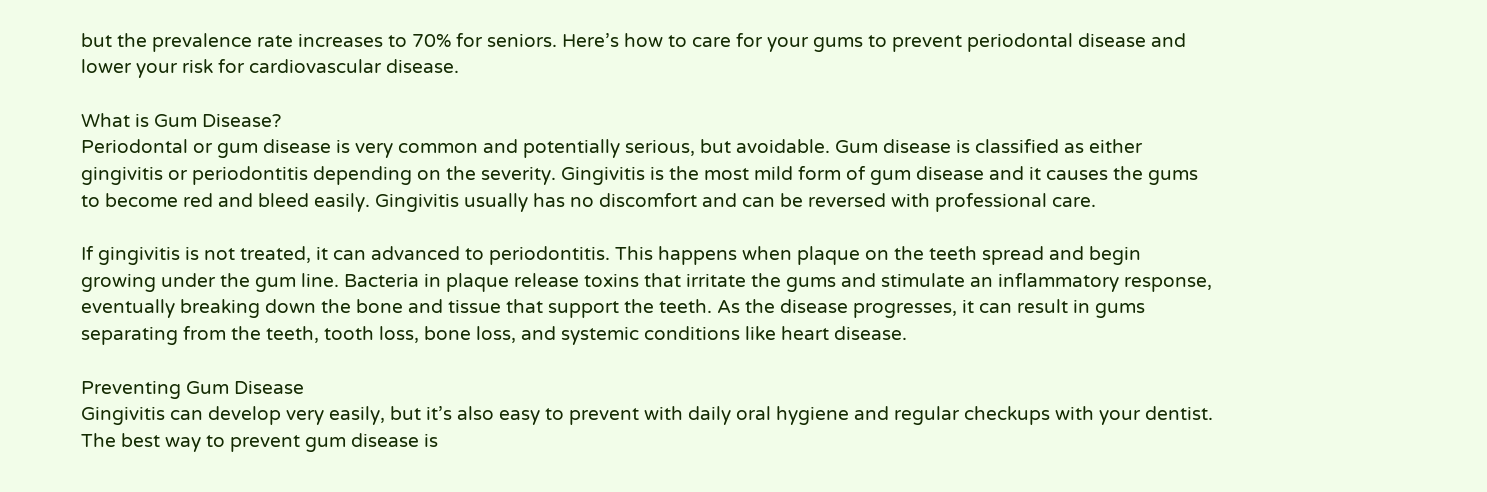but the prevalence rate increases to 70% for seniors. Here’s how to care for your gums to prevent periodontal disease and lower your risk for cardiovascular disease.

What is Gum Disease?
Periodontal or gum disease is very common and potentially serious, but avoidable. Gum disease is classified as either gingivitis or periodontitis depending on the severity. Gingivitis is the most mild form of gum disease and it causes the gums to become red and bleed easily. Gingivitis usually has no discomfort and can be reversed with professional care.

If gingivitis is not treated, it can advanced to periodontitis. This happens when plaque on the teeth spread and begin growing under the gum line. Bacteria in plaque release toxins that irritate the gums and stimulate an inflammatory response, eventually breaking down the bone and tissue that support the teeth. As the disease progresses, it can result in gums separating from the teeth, tooth loss, bone loss, and systemic conditions like heart disease.

Preventing Gum Disease
Gingivitis can develop very easily, but it’s also easy to prevent with daily oral hygiene and regular checkups with your dentist. The best way to prevent gum disease is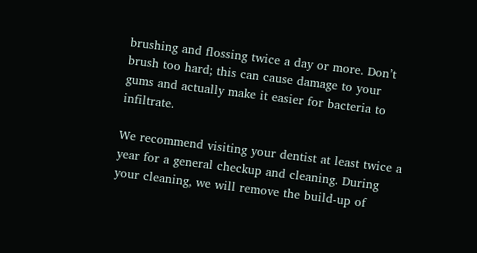brushing and flossing twice a day or more. Don’t brush too hard; this can cause damage to your gums and actually make it easier for bacteria to infiltrate.

We recommend visiting your dentist at least twice a year for a general checkup and cleaning. During your cleaning, we will remove the build-up of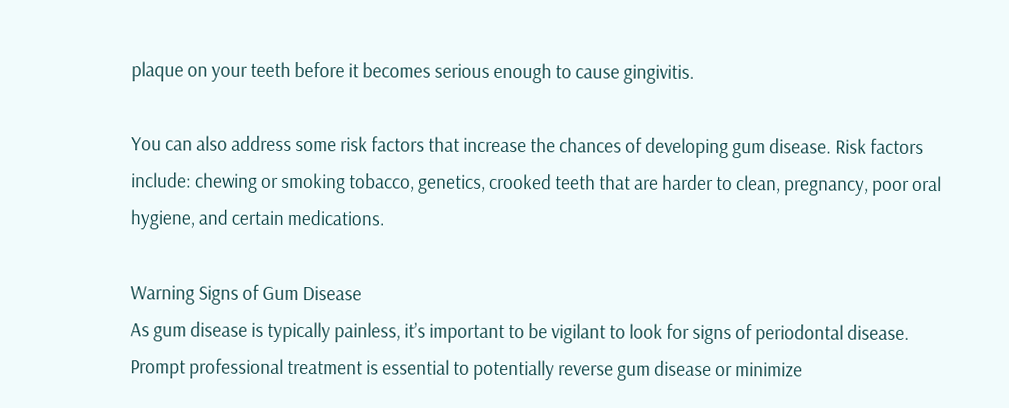plaque on your teeth before it becomes serious enough to cause gingivitis.

You can also address some risk factors that increase the chances of developing gum disease. Risk factors include: chewing or smoking tobacco, genetics, crooked teeth that are harder to clean, pregnancy, poor oral hygiene, and certain medications.

Warning Signs of Gum Disease
As gum disease is typically painless, it’s important to be vigilant to look for signs of periodontal disease. Prompt professional treatment is essential to potentially reverse gum disease or minimize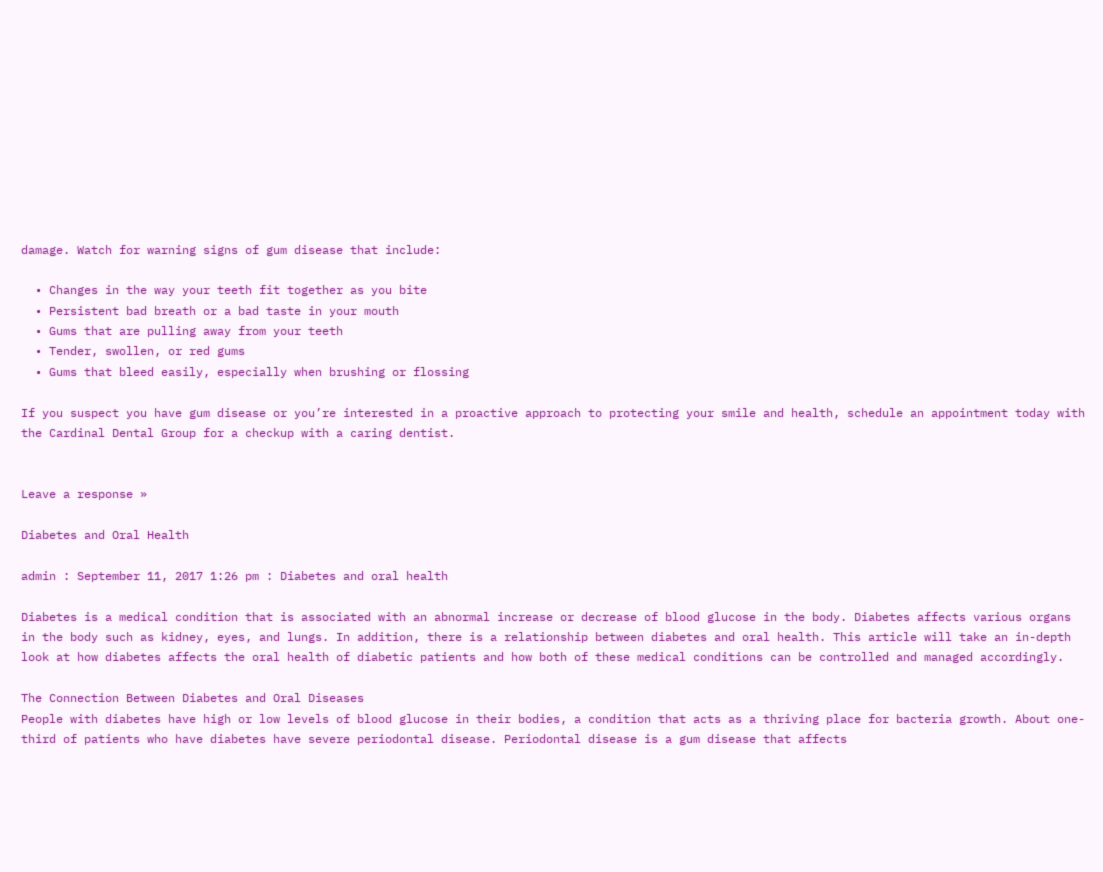damage. Watch for warning signs of gum disease that include:

  • Changes in the way your teeth fit together as you bite
  • Persistent bad breath or a bad taste in your mouth
  • Gums that are pulling away from your teeth
  • Tender, swollen, or red gums
  • Gums that bleed easily, especially when brushing or flossing

If you suspect you have gum disease or you’re interested in a proactive approach to protecting your smile and health, schedule an appointment today with the Cardinal Dental Group for a checkup with a caring dentist.


Leave a response »

Diabetes and Oral Health

admin : September 11, 2017 1:26 pm : Diabetes and oral health

Diabetes is a medical condition that is associated with an abnormal increase or decrease of blood glucose in the body. Diabetes affects various organs in the body such as kidney, eyes, and lungs. In addition, there is a relationship between diabetes and oral health. This article will take an in-depth look at how diabetes affects the oral health of diabetic patients and how both of these medical conditions can be controlled and managed accordingly.

The Connection Between Diabetes and Oral Diseases
People with diabetes have high or low levels of blood glucose in their bodies, a condition that acts as a thriving place for bacteria growth. About one-third of patients who have diabetes have severe periodontal disease. Periodontal disease is a gum disease that affects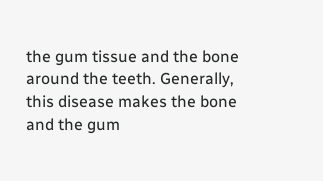the gum tissue and the bone around the teeth. Generally, this disease makes the bone and the gum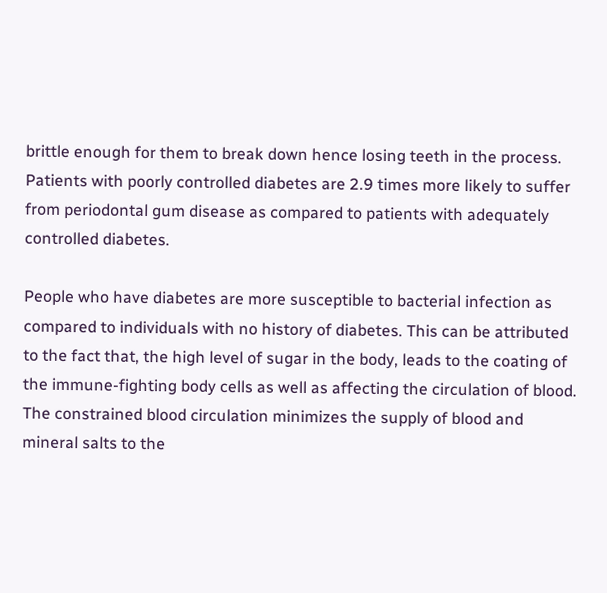brittle enough for them to break down hence losing teeth in the process. Patients with poorly controlled diabetes are 2.9 times more likely to suffer from periodontal gum disease as compared to patients with adequately controlled diabetes.

People who have diabetes are more susceptible to bacterial infection as compared to individuals with no history of diabetes. This can be attributed to the fact that, the high level of sugar in the body, leads to the coating of the immune-fighting body cells as well as affecting the circulation of blood. The constrained blood circulation minimizes the supply of blood and mineral salts to the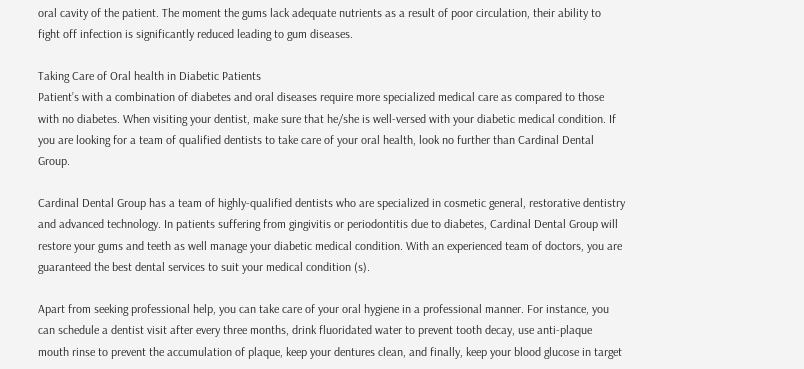oral cavity of the patient. The moment the gums lack adequate nutrients as a result of poor circulation, their ability to fight off infection is significantly reduced leading to gum diseases.

Taking Care of Oral health in Diabetic Patients
Patient’s with a combination of diabetes and oral diseases require more specialized medical care as compared to those with no diabetes. When visiting your dentist, make sure that he/she is well-versed with your diabetic medical condition. If you are looking for a team of qualified dentists to take care of your oral health, look no further than Cardinal Dental Group.

Cardinal Dental Group has a team of highly-qualified dentists who are specialized in cosmetic general, restorative dentistry and advanced technology. In patients suffering from gingivitis or periodontitis due to diabetes, Cardinal Dental Group will restore your gums and teeth as well manage your diabetic medical condition. With an experienced team of doctors, you are guaranteed the best dental services to suit your medical condition (s).

Apart from seeking professional help, you can take care of your oral hygiene in a professional manner. For instance, you can schedule a dentist visit after every three months, drink fluoridated water to prevent tooth decay, use anti-plaque mouth rinse to prevent the accumulation of plaque, keep your dentures clean, and finally, keep your blood glucose in target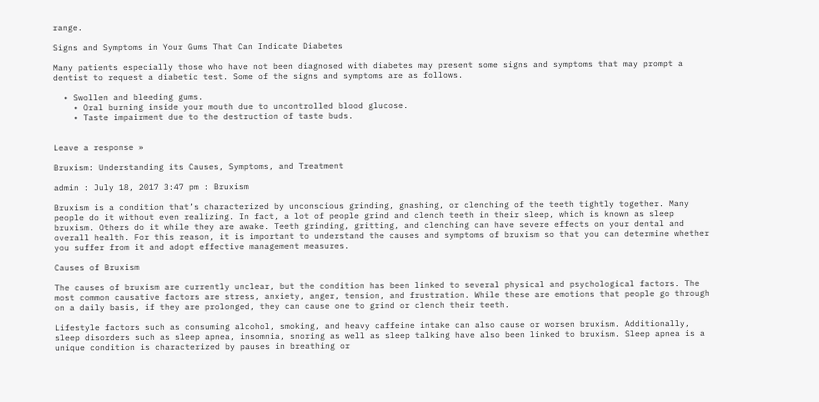range.

Signs and Symptoms in Your Gums That Can Indicate Diabetes

Many patients especially those who have not been diagnosed with diabetes may present some signs and symptoms that may prompt a dentist to request a diabetic test. Some of the signs and symptoms are as follows.

  • Swollen and bleeding gums.
    • Oral burning inside your mouth due to uncontrolled blood glucose.
    • Taste impairment due to the destruction of taste buds.


Leave a response »

Bruxism: Understanding its Causes, Symptoms, and Treatment

admin : July 18, 2017 3:47 pm : Bruxism

Bruxism is a condition that’s characterized by unconscious grinding, gnashing, or clenching of the teeth tightly together. Many people do it without even realizing. In fact, a lot of people grind and clench teeth in their sleep, which is known as sleep bruxism. Others do it while they are awake. Teeth grinding, gritting, and clenching can have severe effects on your dental and overall health. For this reason, it is important to understand the causes and symptoms of bruxism so that you can determine whether you suffer from it and adopt effective management measures.

Causes of Bruxism

The causes of bruxism are currently unclear, but the condition has been linked to several physical and psychological factors. The most common causative factors are stress, anxiety, anger, tension, and frustration. While these are emotions that people go through on a daily basis, if they are prolonged, they can cause one to grind or clench their teeth.

Lifestyle factors such as consuming alcohol, smoking, and heavy caffeine intake can also cause or worsen bruxism. Additionally, sleep disorders such as sleep apnea, insomnia, snoring as well as sleep talking have also been linked to bruxism. Sleep apnea is a unique condition is characterized by pauses in breathing or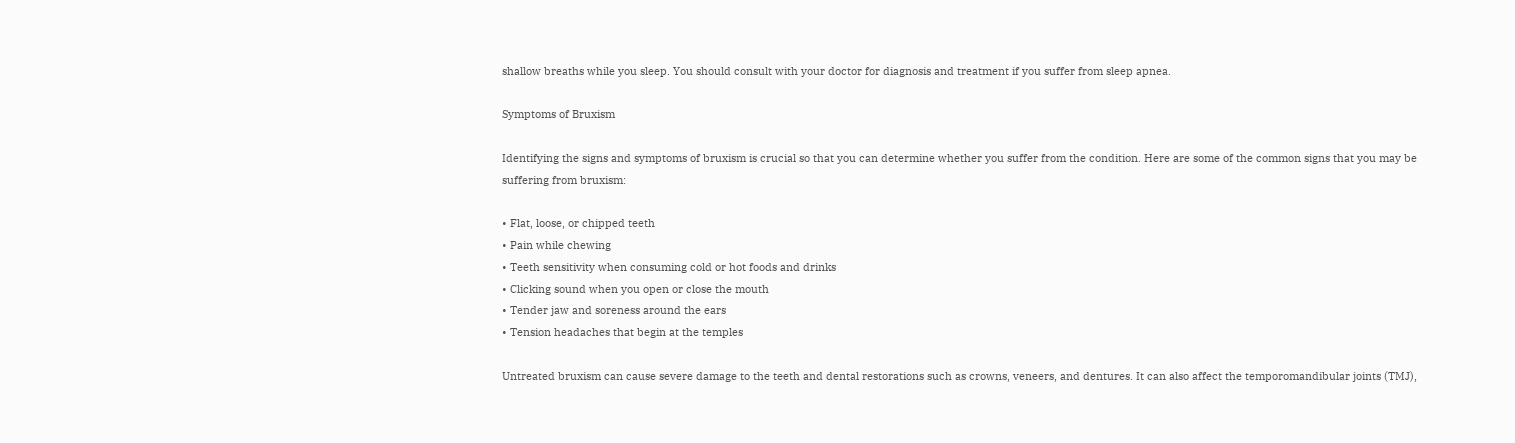shallow breaths while you sleep. You should consult with your doctor for diagnosis and treatment if you suffer from sleep apnea.

Symptoms of Bruxism

Identifying the signs and symptoms of bruxism is crucial so that you can determine whether you suffer from the condition. Here are some of the common signs that you may be suffering from bruxism:

• Flat, loose, or chipped teeth
• Pain while chewing
• Teeth sensitivity when consuming cold or hot foods and drinks
• Clicking sound when you open or close the mouth
• Tender jaw and soreness around the ears
• Tension headaches that begin at the temples

Untreated bruxism can cause severe damage to the teeth and dental restorations such as crowns, veneers, and dentures. It can also affect the temporomandibular joints (TMJ),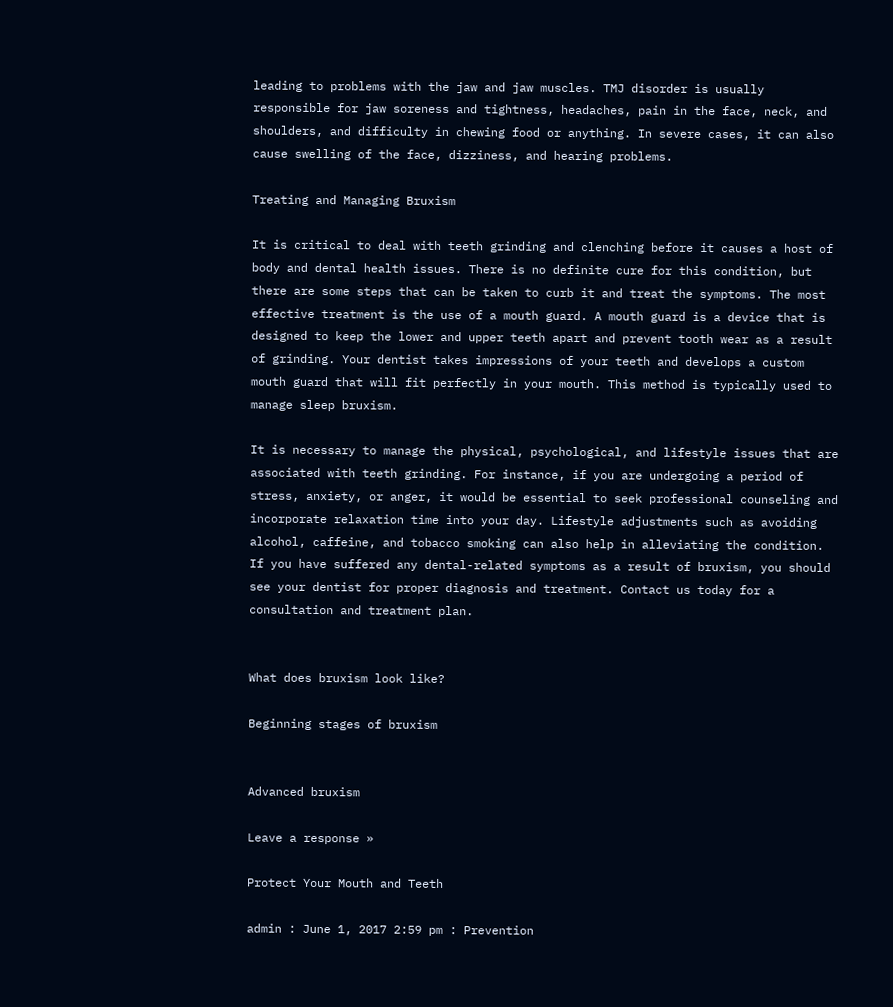leading to problems with the jaw and jaw muscles. TMJ disorder is usually responsible for jaw soreness and tightness, headaches, pain in the face, neck, and shoulders, and difficulty in chewing food or anything. In severe cases, it can also cause swelling of the face, dizziness, and hearing problems.

Treating and Managing Bruxism

It is critical to deal with teeth grinding and clenching before it causes a host of body and dental health issues. There is no definite cure for this condition, but there are some steps that can be taken to curb it and treat the symptoms. The most effective treatment is the use of a mouth guard. A mouth guard is a device that is designed to keep the lower and upper teeth apart and prevent tooth wear as a result of grinding. Your dentist takes impressions of your teeth and develops a custom mouth guard that will fit perfectly in your mouth. This method is typically used to manage sleep bruxism.

It is necessary to manage the physical, psychological, and lifestyle issues that are associated with teeth grinding. For instance, if you are undergoing a period of stress, anxiety, or anger, it would be essential to seek professional counseling and incorporate relaxation time into your day. Lifestyle adjustments such as avoiding alcohol, caffeine, and tobacco smoking can also help in alleviating the condition. If you have suffered any dental-related symptoms as a result of bruxism, you should see your dentist for proper diagnosis and treatment. Contact us today for a consultation and treatment plan.


What does bruxism look like?

Beginning stages of bruxism


Advanced bruxism

Leave a response »

Protect Your Mouth and Teeth

admin : June 1, 2017 2:59 pm : Prevention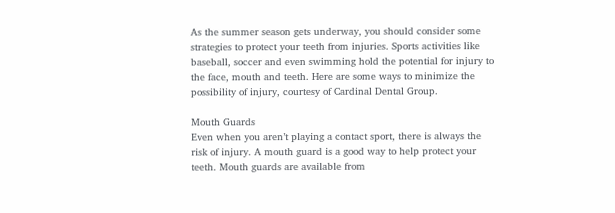As the summer season gets underway, you should consider some strategies to protect your teeth from injuries. Sports activities like baseball, soccer and even swimming hold the potential for injury to the face, mouth and teeth. Here are some ways to minimize the possibility of injury, courtesy of Cardinal Dental Group.

Mouth Guards
Even when you aren’t playing a contact sport, there is always the risk of injury. A mouth guard is a good way to help protect your teeth. Mouth guards are available from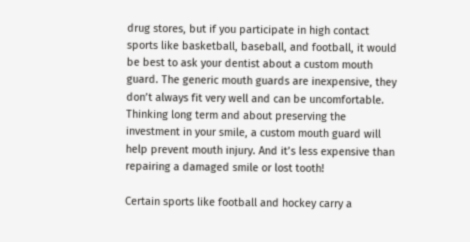drug stores, but if you participate in high contact sports like basketball, baseball, and football, it would be best to ask your dentist about a custom mouth guard. The generic mouth guards are inexpensive, they don’t always fit very well and can be uncomfortable. Thinking long term and about preserving the investment in your smile, a custom mouth guard will help prevent mouth injury. And it’s less expensive than repairing a damaged smile or lost tooth!

Certain sports like football and hockey carry a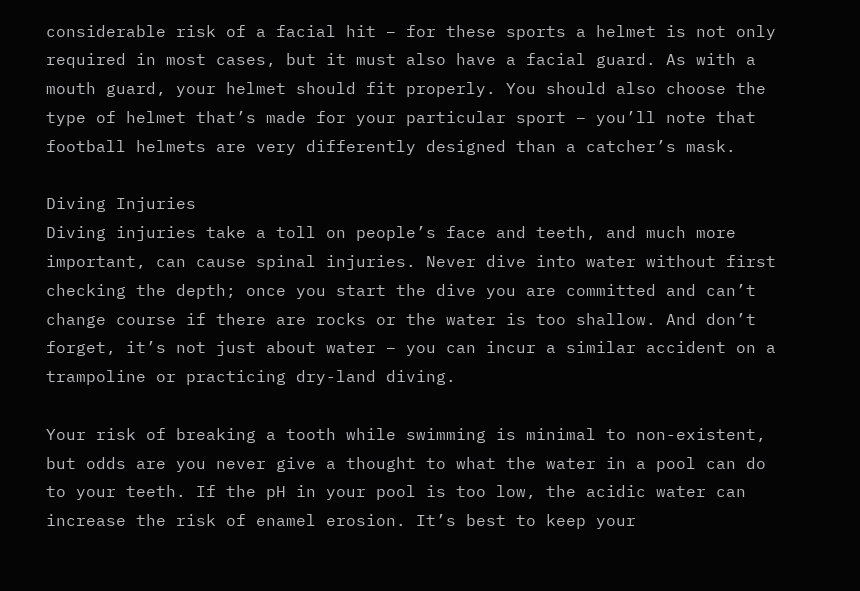considerable risk of a facial hit – for these sports a helmet is not only required in most cases, but it must also have a facial guard. As with a mouth guard, your helmet should fit properly. You should also choose the type of helmet that’s made for your particular sport – you’ll note that football helmets are very differently designed than a catcher’s mask.

Diving Injuries
Diving injuries take a toll on people’s face and teeth, and much more important, can cause spinal injuries. Never dive into water without first checking the depth; once you start the dive you are committed and can’t change course if there are rocks or the water is too shallow. And don’t forget, it’s not just about water – you can incur a similar accident on a trampoline or practicing dry-land diving.

Your risk of breaking a tooth while swimming is minimal to non-existent, but odds are you never give a thought to what the water in a pool can do to your teeth. If the pH in your pool is too low, the acidic water can increase the risk of enamel erosion. It’s best to keep your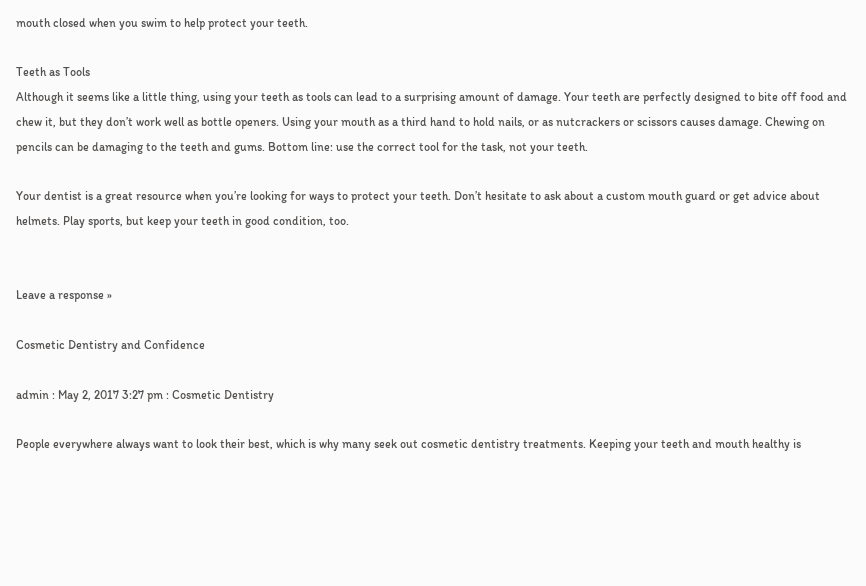mouth closed when you swim to help protect your teeth.

Teeth as Tools
Although it seems like a little thing, using your teeth as tools can lead to a surprising amount of damage. Your teeth are perfectly designed to bite off food and chew it, but they don’t work well as bottle openers. Using your mouth as a third hand to hold nails, or as nutcrackers or scissors causes damage. Chewing on pencils can be damaging to the teeth and gums. Bottom line: use the correct tool for the task, not your teeth.

Your dentist is a great resource when you’re looking for ways to protect your teeth. Don’t hesitate to ask about a custom mouth guard or get advice about helmets. Play sports, but keep your teeth in good condition, too.


Leave a response »

Cosmetic Dentistry and Confidence

admin : May 2, 2017 3:27 pm : Cosmetic Dentistry

People everywhere always want to look their best, which is why many seek out cosmetic dentistry treatments. Keeping your teeth and mouth healthy is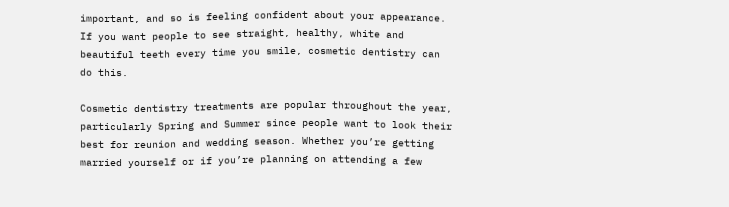important, and so is feeling confident about your appearance. If you want people to see straight, healthy, white and beautiful teeth every time you smile, cosmetic dentistry can do this.

Cosmetic dentistry treatments are popular throughout the year, particularly Spring and Summer since people want to look their best for reunion and wedding season. Whether you’re getting married yourself or if you’re planning on attending a few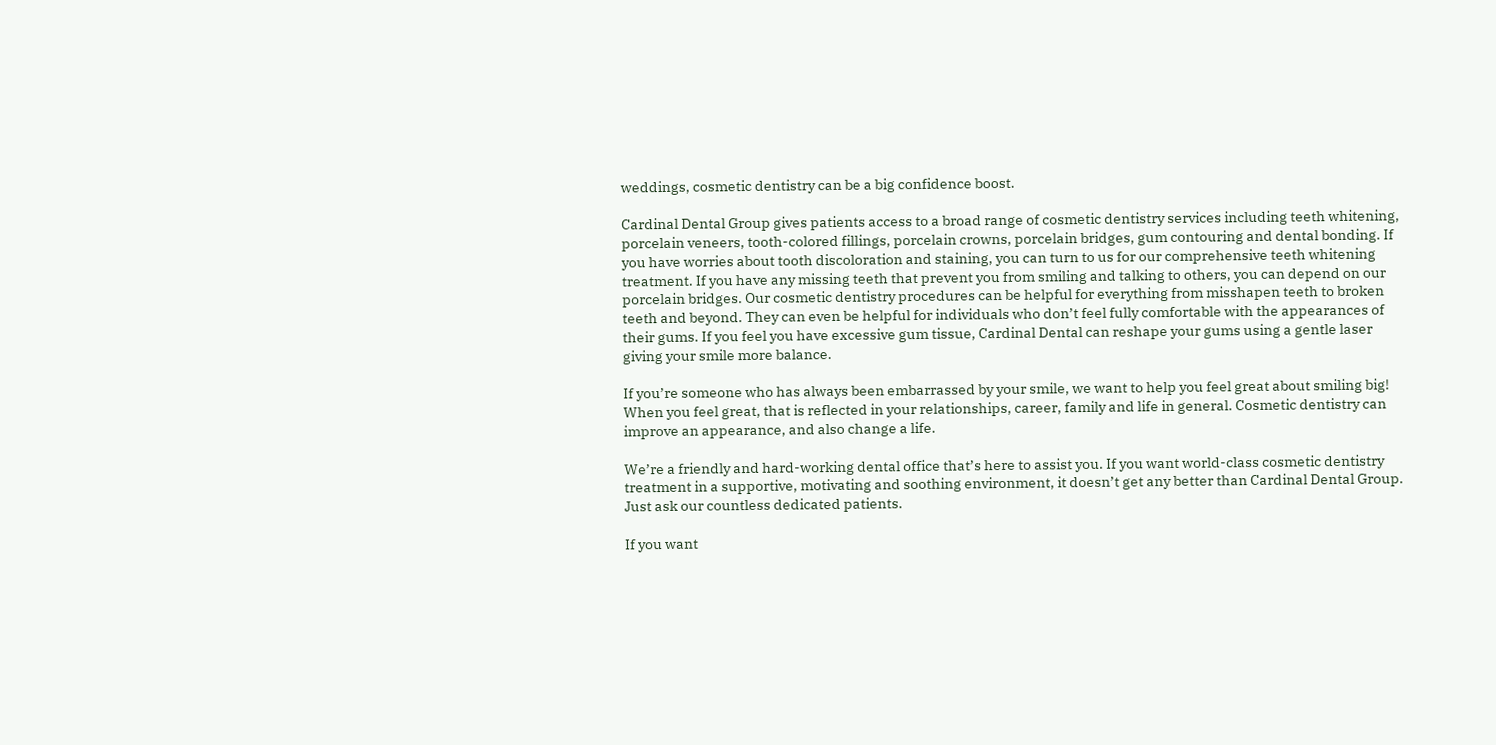weddings, cosmetic dentistry can be a big confidence boost.

Cardinal Dental Group gives patients access to a broad range of cosmetic dentistry services including teeth whitening, porcelain veneers, tooth-colored fillings, porcelain crowns, porcelain bridges, gum contouring and dental bonding. If you have worries about tooth discoloration and staining, you can turn to us for our comprehensive teeth whitening treatment. If you have any missing teeth that prevent you from smiling and talking to others, you can depend on our porcelain bridges. Our cosmetic dentistry procedures can be helpful for everything from misshapen teeth to broken teeth and beyond. They can even be helpful for individuals who don’t feel fully comfortable with the appearances of their gums. If you feel you have excessive gum tissue, Cardinal Dental can reshape your gums using a gentle laser giving your smile more balance.

If you’re someone who has always been embarrassed by your smile, we want to help you feel great about smiling big! When you feel great, that is reflected in your relationships, career, family and life in general. Cosmetic dentistry can improve an appearance, and also change a life.

We’re a friendly and hard-working dental office that’s here to assist you. If you want world-class cosmetic dentistry treatment in a supportive, motivating and soothing environment, it doesn’t get any better than Cardinal Dental Group. Just ask our countless dedicated patients.

If you want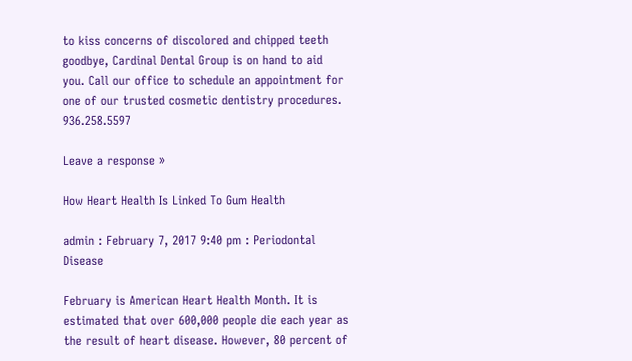to kiss concerns of discolored and chipped teeth goodbye, Cardinal Dental Group is on hand to aid you. Call our office to schedule an appointment for one of our trusted cosmetic dentistry procedures. 936.258.5597

Leave a response »

How Heart Health Is Linked To Gum Health

admin : February 7, 2017 9:40 pm : Periodontal Disease

February is American Heart Health Month. It is estimated that over 600,000 people die each year as the result of heart disease. However, 80 percent of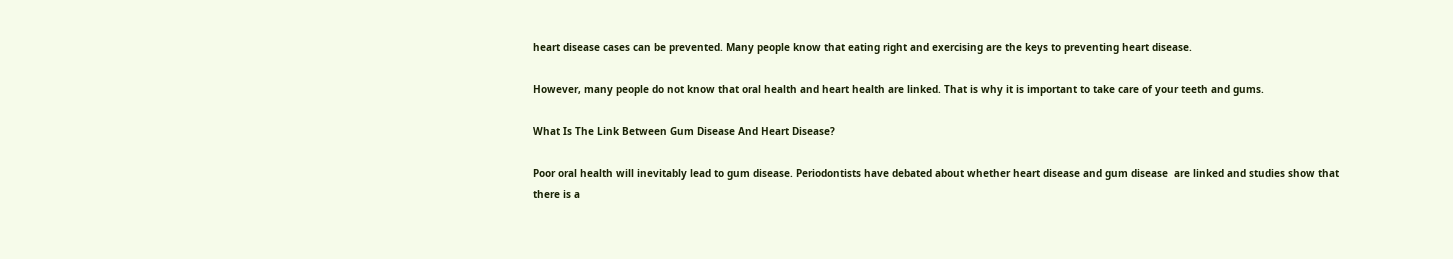heart disease cases can be prevented. Many people know that eating right and exercising are the keys to preventing heart disease.

However, many people do not know that oral health and heart health are linked. That is why it is important to take care of your teeth and gums.

What Is The Link Between Gum Disease And Heart Disease?

Poor oral health will inevitably lead to gum disease. Periodontists have debated about whether heart disease and gum disease  are linked and studies show that there is a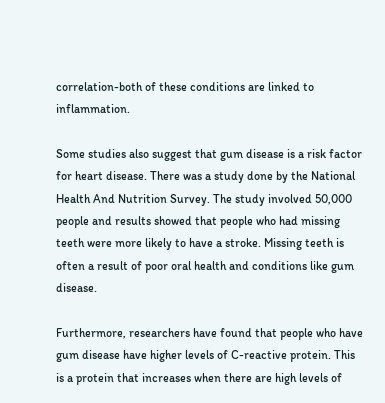correlation-both of these conditions are linked to inflammation.

Some studies also suggest that gum disease is a risk factor for heart disease. There was a study done by the National Health And Nutrition Survey. The study involved 50,000 people and results showed that people who had missing teeth were more likely to have a stroke. Missing teeth is often a result of poor oral health and conditions like gum disease.

Furthermore, researchers have found that people who have gum disease have higher levels of C-reactive protein. This is a protein that increases when there are high levels of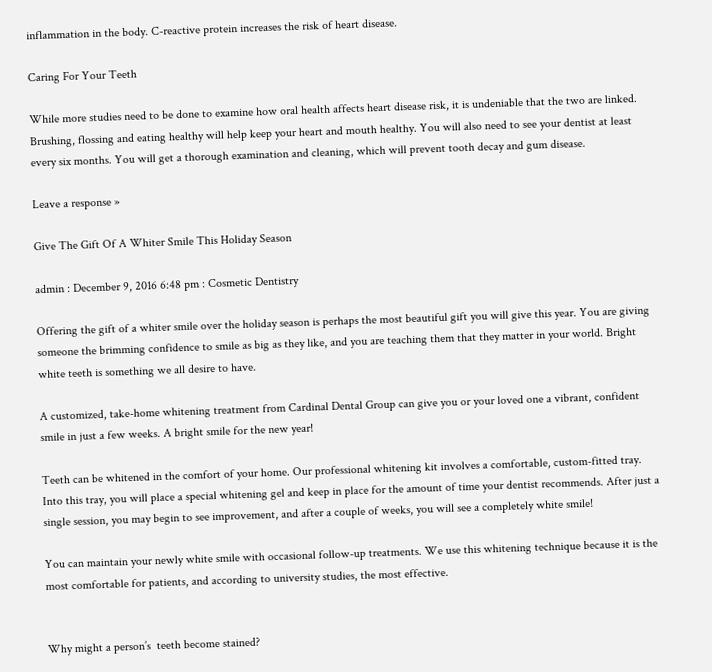inflammation in the body. C-reactive protein increases the risk of heart disease.

Caring For Your Teeth

While more studies need to be done to examine how oral health affects heart disease risk, it is undeniable that the two are linked. Brushing, flossing and eating healthy will help keep your heart and mouth healthy. You will also need to see your dentist at least every six months. You will get a thorough examination and cleaning, which will prevent tooth decay and gum disease.

Leave a response »

Give The Gift Of A Whiter Smile This Holiday Season

admin : December 9, 2016 6:48 pm : Cosmetic Dentistry

Offering the gift of a whiter smile over the holiday season is perhaps the most beautiful gift you will give this year. You are giving someone the brimming confidence to smile as big as they like, and you are teaching them that they matter in your world. Bright white teeth is something we all desire to have.

A customized, take-home whitening treatment from Cardinal Dental Group can give you or your loved one a vibrant, confident smile in just a few weeks. A bright smile for the new year!

Teeth can be whitened in the comfort of your home. Our professional whitening kit involves a comfortable, custom-fitted tray. Into this tray, you will place a special whitening gel and keep in place for the amount of time your dentist recommends. After just a single session, you may begin to see improvement, and after a couple of weeks, you will see a completely white smile!

You can maintain your newly white smile with occasional follow-up treatments. We use this whitening technique because it is the most comfortable for patients, and according to university studies, the most effective.


Why might a person’s  teeth become stained?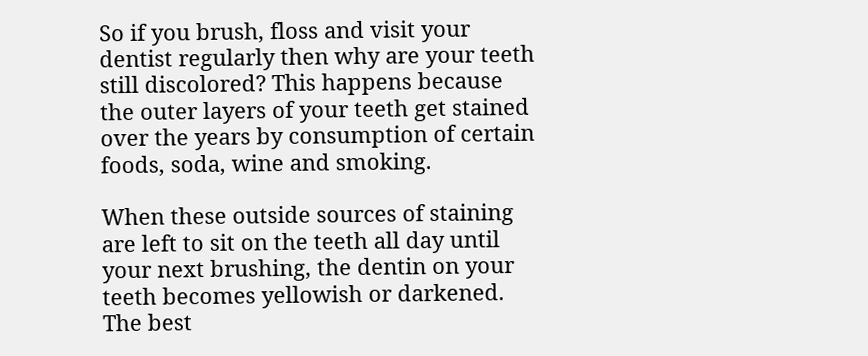So if you brush, floss and visit your dentist regularly then why are your teeth still discolored? This happens because the outer layers of your teeth get stained over the years by consumption of certain foods, soda, wine and smoking.

When these outside sources of staining are left to sit on the teeth all day until your next brushing, the dentin on your teeth becomes yellowish or darkened. The best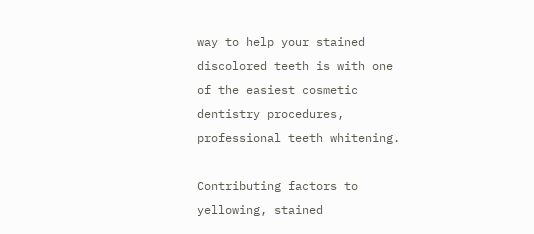way to help your stained discolored teeth is with one of the easiest cosmetic dentistry procedures, professional teeth whitening.

Contributing factors to yellowing, stained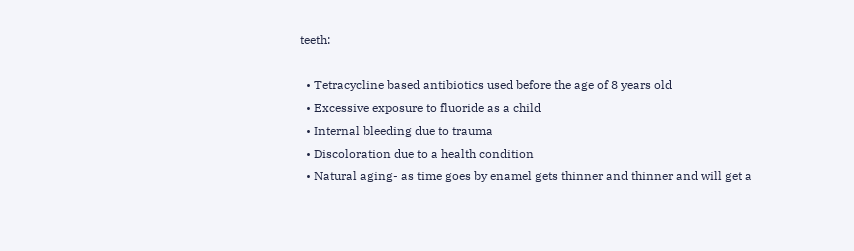teeth:

  • Tetracycline based antibiotics used before the age of 8 years old
  • Excessive exposure to fluoride as a child
  • Internal bleeding due to trauma
  • Discoloration due to a health condition
  • Natural aging- as time goes by enamel gets thinner and thinner and will get a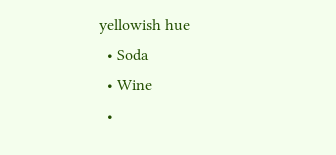yellowish hue
  • Soda
  • Wine
  •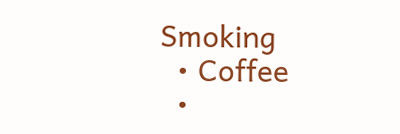Smoking
  • Coffee
  •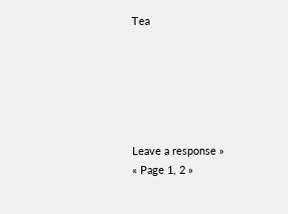Tea






Leave a response »
« Page 1, 2 »